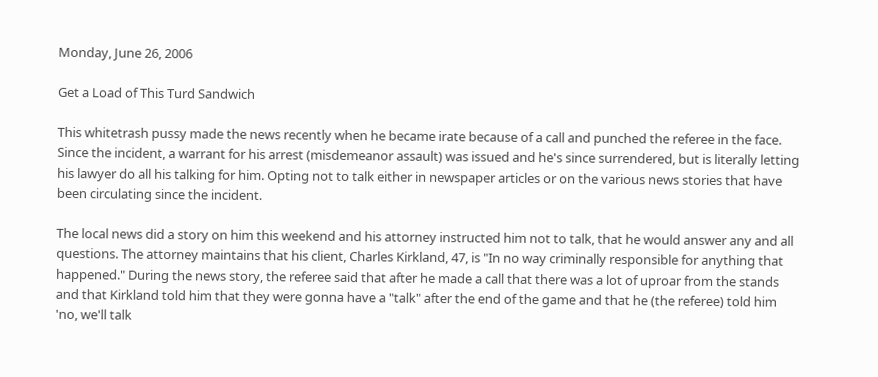Monday, June 26, 2006

Get a Load of This Turd Sandwich

This whitetrash pussy made the news recently when he became irate because of a call and punched the referee in the face. Since the incident, a warrant for his arrest (misdemeanor assault) was issued and he's since surrendered, but is literally letting his lawyer do all his talking for him. Opting not to talk either in newspaper articles or on the various news stories that have been circulating since the incident.

The local news did a story on him this weekend and his attorney instructed him not to talk, that he would answer any and all questions. The attorney maintains that his client, Charles Kirkland, 47, is "In no way criminally responsible for anything that happened." During the news story, the referee said that after he made a call that there was a lot of uproar from the stands and that Kirkland told him that they were gonna have a "talk" after the end of the game and that he (the referee) told him 'no, we'll talk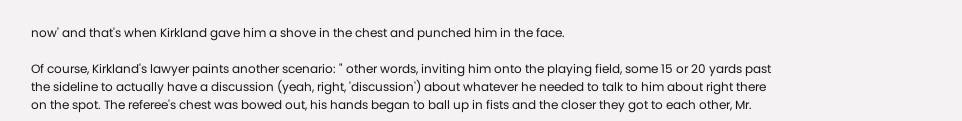now' and that's when Kirkland gave him a shove in the chest and punched him in the face.

Of course, Kirkland's lawyer paints another scenario: " other words, inviting him onto the playing field, some 15 or 20 yards past the sideline to actually have a discussion (yeah, right, 'discussion') about whatever he needed to talk to him about right there on the spot. The referee's chest was bowed out, his hands began to ball up in fists and the closer they got to each other, Mr.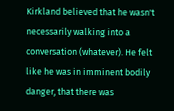Kirkland believed that he wasn't necessarily walking into a conversation (whatever). He felt like he was in imminent bodily danger, that there was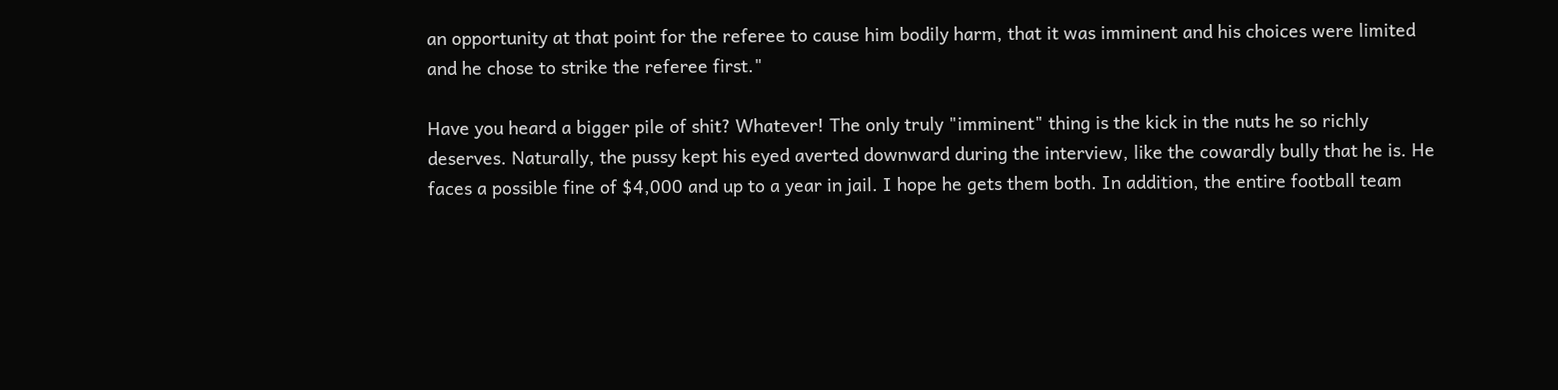an opportunity at that point for the referee to cause him bodily harm, that it was imminent and his choices were limited and he chose to strike the referee first."

Have you heard a bigger pile of shit? Whatever! The only truly "imminent" thing is the kick in the nuts he so richly deserves. Naturally, the pussy kept his eyed averted downward during the interview, like the cowardly bully that he is. He faces a possible fine of $4,000 and up to a year in jail. I hope he gets them both. In addition, the entire football team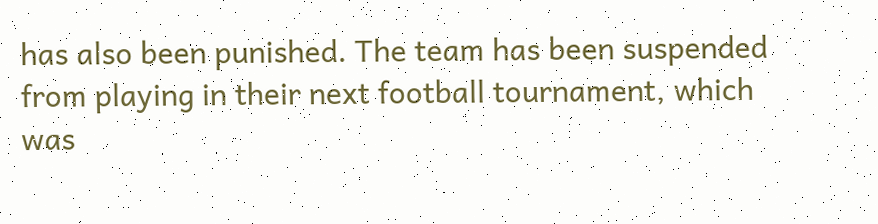has also been punished. The team has been suspended from playing in their next football tournament, which was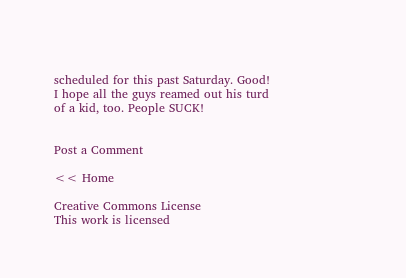scheduled for this past Saturday. Good! I hope all the guys reamed out his turd of a kid, too. People SUCK!


Post a Comment

<< Home

Creative Commons License
This work is licensed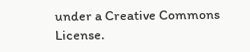under a Creative Commons License.